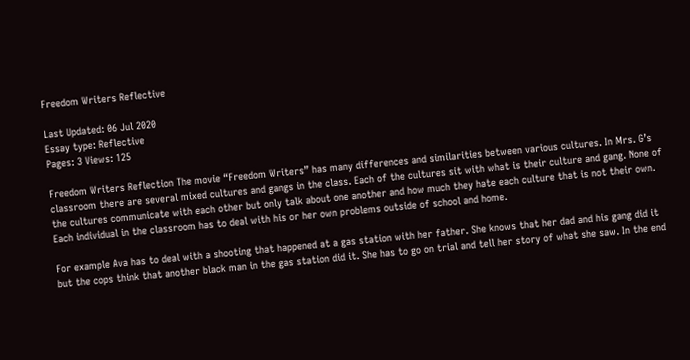Freedom Writers Reflective

Last Updated: 06 Jul 2020
Essay type: Reflective
Pages: 3 Views: 125

Freedom Writers Reflection The movie “Freedom Writers” has many differences and similarities between various cultures. In Mrs. G’s classroom there are several mixed cultures and gangs in the class. Each of the cultures sit with what is their culture and gang. None of the cultures communicate with each other but only talk about one another and how much they hate each culture that is not their own. Each individual in the classroom has to deal with his or her own problems outside of school and home.

For example Ava has to deal with a shooting that happened at a gas station with her father. She knows that her dad and his gang did it but the cops think that another black man in the gas station did it. She has to go on trial and tell her story of what she saw. In the end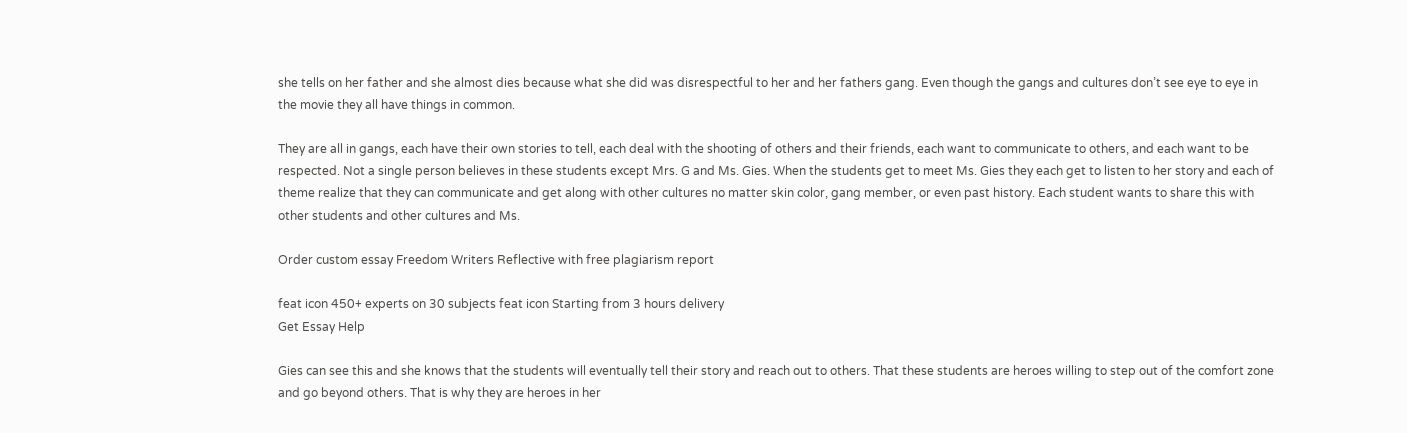she tells on her father and she almost dies because what she did was disrespectful to her and her fathers gang. Even though the gangs and cultures don’t see eye to eye in the movie they all have things in common.

They are all in gangs, each have their own stories to tell, each deal with the shooting of others and their friends, each want to communicate to others, and each want to be respected. Not a single person believes in these students except Mrs. G and Ms. Gies. When the students get to meet Ms. Gies they each get to listen to her story and each of theme realize that they can communicate and get along with other cultures no matter skin color, gang member, or even past history. Each student wants to share this with other students and other cultures and Ms.

Order custom essay Freedom Writers Reflective with free plagiarism report

feat icon 450+ experts on 30 subjects feat icon Starting from 3 hours delivery
Get Essay Help

Gies can see this and she knows that the students will eventually tell their story and reach out to others. That these students are heroes willing to step out of the comfort zone and go beyond others. That is why they are heroes in her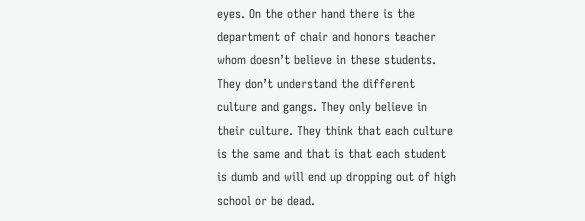eyes. On the other hand there is the department of chair and honors teacher whom doesn’t believe in these students. They don’t understand the different culture and gangs. They only believe in their culture. They think that each culture is the same and that is that each student is dumb and will end up dropping out of high school or be dead.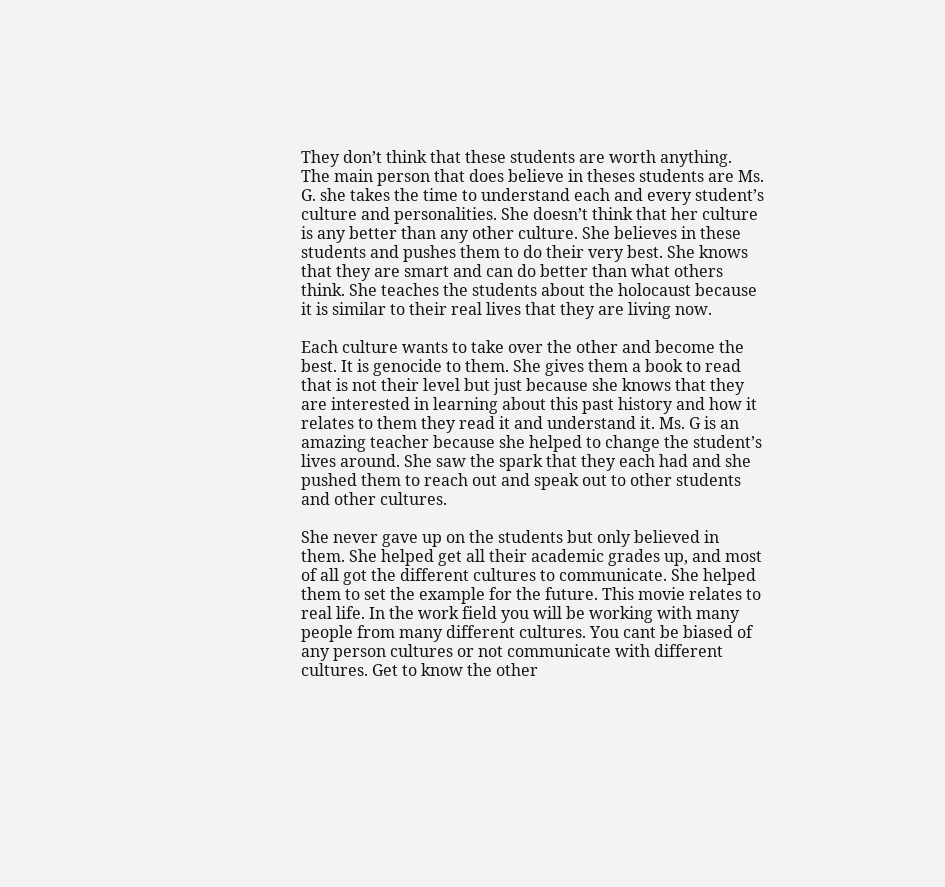They don’t think that these students are worth anything. The main person that does believe in theses students are Ms. G. she takes the time to understand each and every student’s culture and personalities. She doesn’t think that her culture is any better than any other culture. She believes in these students and pushes them to do their very best. She knows that they are smart and can do better than what others think. She teaches the students about the holocaust because it is similar to their real lives that they are living now.

Each culture wants to take over the other and become the best. It is genocide to them. She gives them a book to read that is not their level but just because she knows that they are interested in learning about this past history and how it relates to them they read it and understand it. Ms. G is an amazing teacher because she helped to change the student’s lives around. She saw the spark that they each had and she pushed them to reach out and speak out to other students and other cultures.

She never gave up on the students but only believed in them. She helped get all their academic grades up, and most of all got the different cultures to communicate. She helped them to set the example for the future. This movie relates to real life. In the work field you will be working with many people from many different cultures. You cant be biased of any person cultures or not communicate with different cultures. Get to know the other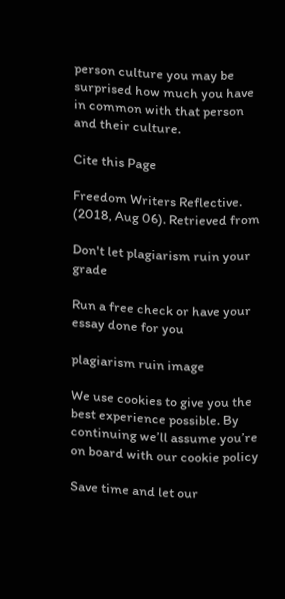person culture you may be surprised how much you have in common with that person and their culture.

Cite this Page

Freedom Writers Reflective. (2018, Aug 06). Retrieved from

Don't let plagiarism ruin your grade

Run a free check or have your essay done for you

plagiarism ruin image

We use cookies to give you the best experience possible. By continuing we’ll assume you’re on board with our cookie policy

Save time and let our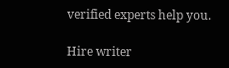verified experts help you.

Hire writer